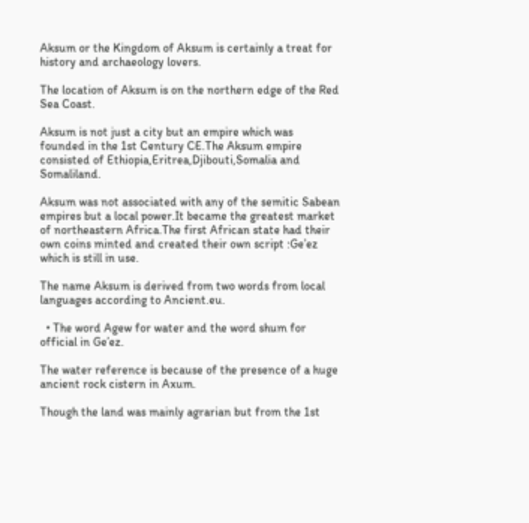Aksum or the Kingdom of Aksum is certainly a treat for history and archaeology lovers.

The location of Aksum is on the northern edge of the Red Sea Coast.

Aksum is not just a city but an empire which was founded in the 1st Century CE.The Aksum empire consisted of Ethiopia,Eritrea,Djibouti,Somalia and Somaliland.

Aksum was not associated with any of the semitic Sabean empires but a local power.It became the greatest market of northeastern Africa.The first African state had their own coins minted and created their own script :Ge’ez which is still in use.

The name Aksum is derived from two words from local languages according to Ancient.eu.

  • The word Agew for water and the word shum for official in Ge’ez.

The water reference is because of the presence of a huge ancient rock cistern in Axum.

Though the land was mainly agrarian but from the 1st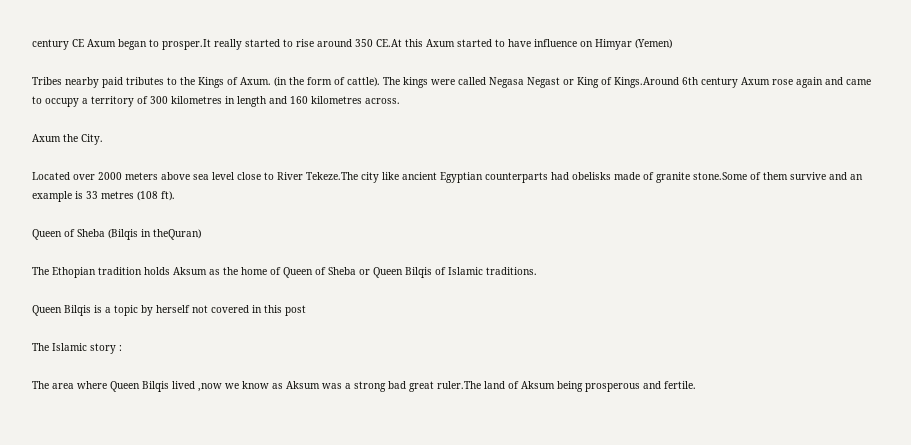century CE Axum began to prosper.It really started to rise around 350 CE.At this Axum started to have influence on Himyar (Yemen)

Tribes nearby paid tributes to the Kings of Axum. (in the form of cattle). The kings were called Negasa Negast or King of Kings.Around 6th century Axum rose again and came to occupy a territory of 300 kilometres in length and 160 kilometres across.

Axum the City.

Located over 2000 meters above sea level close to River Tekeze.The city like ancient Egyptian counterparts had obelisks made of granite stone.Some of them survive and an example is 33 metres (108 ft).

Queen of Sheba (Bilqis in theQuran)

The Ethopian tradition holds Aksum as the home of Queen of Sheba or Queen Bilqis of Islamic traditions.

Queen Bilqis is a topic by herself not covered in this post

The Islamic story :

The area where Queen Bilqis lived ,now we know as Aksum was a strong bad great ruler.The land of Aksum being prosperous and fertile.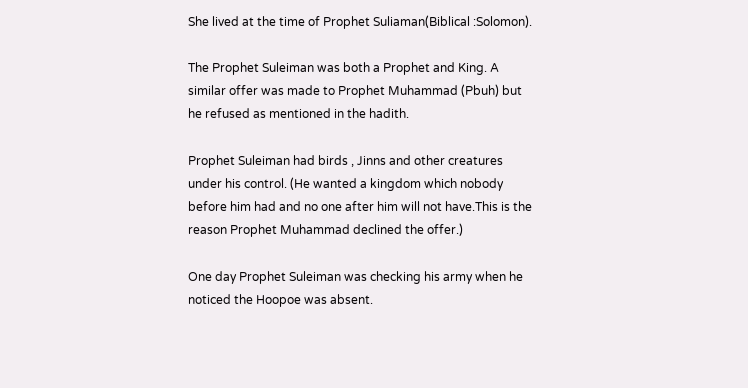She lived at the time of Prophet Suliaman(Biblical :Solomon).

The Prophet Suleiman was both a Prophet and King. A similar offer was made to Prophet Muhammad (Pbuh) but he refused as mentioned in the hadith.

Prophet Suleiman had birds , Jinns and other creatures under his control. (He wanted a kingdom which nobody before him had and no one after him will not have.This is the reason Prophet Muhammad declined the offer.)

One day Prophet Suleiman was checking his army when he noticed the Hoopoe was absent.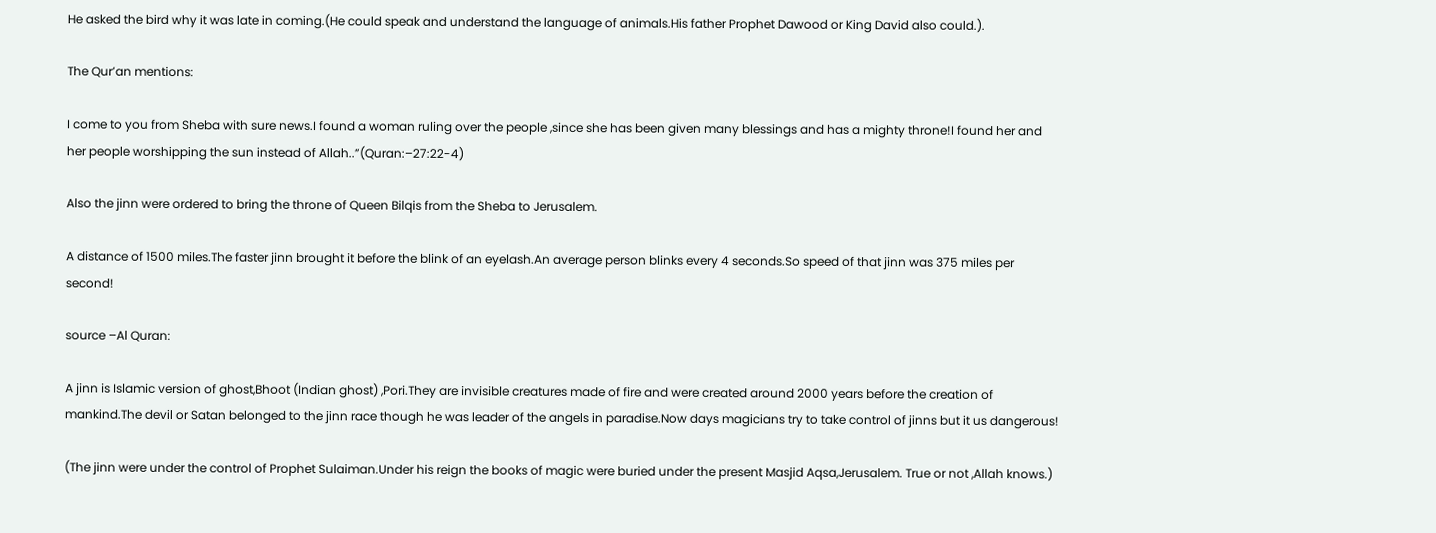He asked the bird why it was late in coming.(He could speak and understand the language of animals.His father Prophet Dawood or King David also could.).

The Qur’an mentions:

I come to you from Sheba with sure news.I found a woman ruling over the people ,since she has been given many blessings and has a mighty throne!I found her and her people worshipping the sun instead of Allah..”(Quran:–27:22-4)

Also the jinn were ordered to bring the throne of Queen Bilqis from the Sheba to Jerusalem.

A distance of 1500 miles.The faster jinn brought it before the blink of an eyelash.An average person blinks every 4 seconds.So speed of that jinn was 375 miles per second!

source –Al Quran:

A jinn is Islamic version of ghost,Bhoot (Indian ghost) ,Pori.They are invisible creatures made of fire and were created around 2000 years before the creation of mankind.The devil or Satan belonged to the jinn race though he was leader of the angels in paradise.Now days magicians try to take control of jinns but it us dangerous!

(The jinn were under the control of Prophet Sulaiman.Under his reign the books of magic were buried under the present Masjid Aqsa,Jerusalem. True or not ,Allah knows.)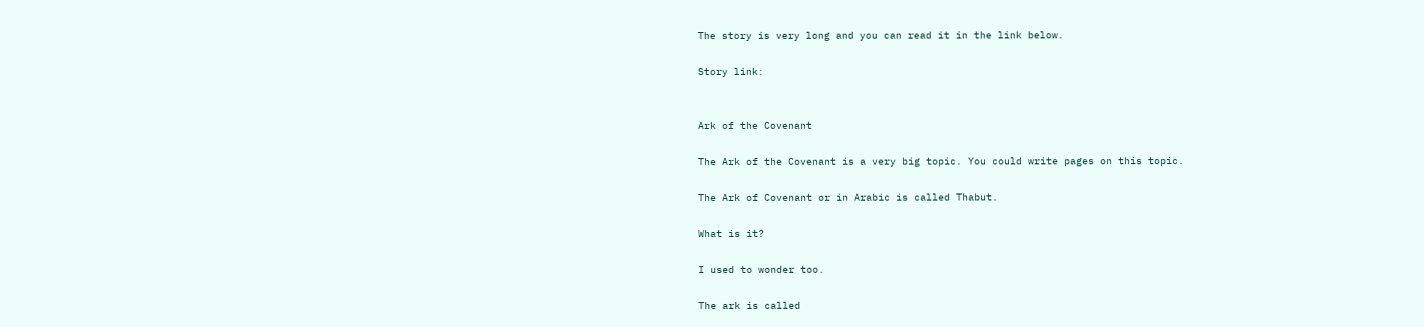The story is very long and you can read it in the link below.

Story link:


Ark of the Covenant

The Ark of the Covenant is a very big topic. You could write pages on this topic.

The Ark of Covenant or in Arabic is called Thabut.

What is it?

I used to wonder too.

The ark is called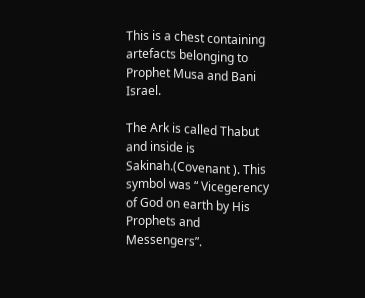This is a chest containing artefacts belonging to Prophet Musa and Bani Israel.

The Ark is called Thabut and inside is Sakinah.(Covenant ). This symbol was “ Vicegerency of God on earth by His Prophets and Messengers”.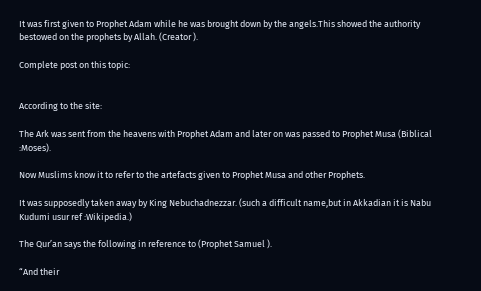It was first given to Prophet Adam while he was brought down by the angels.This showed the authority bestowed on the prophets by Allah. (Creator ).

Complete post on this topic:


According to the site:

The Ark was sent from the heavens with Prophet Adam and later on was passed to Prophet Musa (Biblical :Moses).

Now Muslims know it to refer to the artefacts given to Prophet Musa and other Prophets.

It was supposedly taken away by King Nebuchadnezzar. (such a difficult name,but in Akkadian it is Nabu Kudumi usur ref :Wikipedia.)

The Qur’an says the following in reference to (Prophet Samuel ).

“And their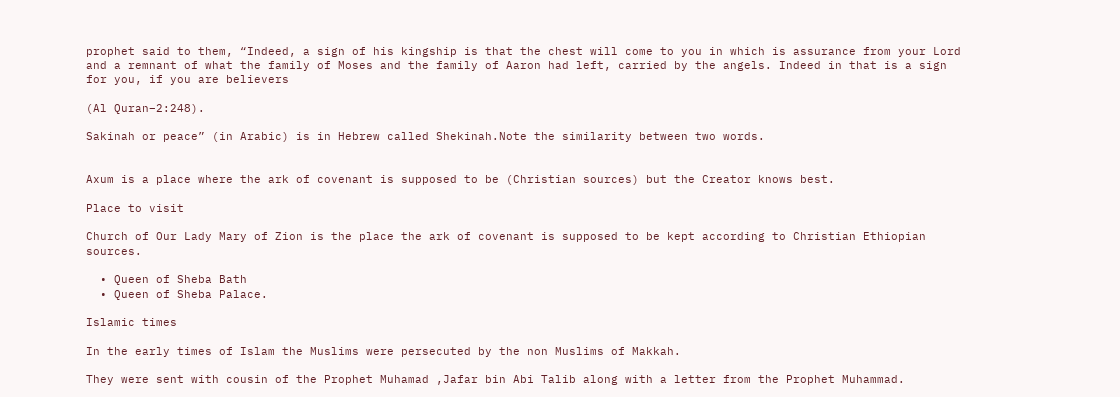prophet said to them, “Indeed, a sign of his kingship is that the chest will come to you in which is assurance from your Lord and a remnant of what the family of Moses and the family of Aaron had left, carried by the angels. Indeed in that is a sign for you, if you are believers

(Al Quran–2:248).

Sakinah or peace” (in Arabic) is in Hebrew called Shekinah.Note the similarity between two words.


Axum is a place where the ark of covenant is supposed to be (Christian sources) but the Creator knows best.

Place to visit

Church of Our Lady Mary of Zion is the place the ark of covenant is supposed to be kept according to Christian Ethiopian sources.

  • Queen of Sheba Bath
  • Queen of Sheba Palace.

Islamic times

In the early times of Islam the Muslims were persecuted by the non Muslims of Makkah.

They were sent with cousin of the Prophet Muhamad ,Jafar bin Abi Talib along with a letter from the Prophet Muhammad.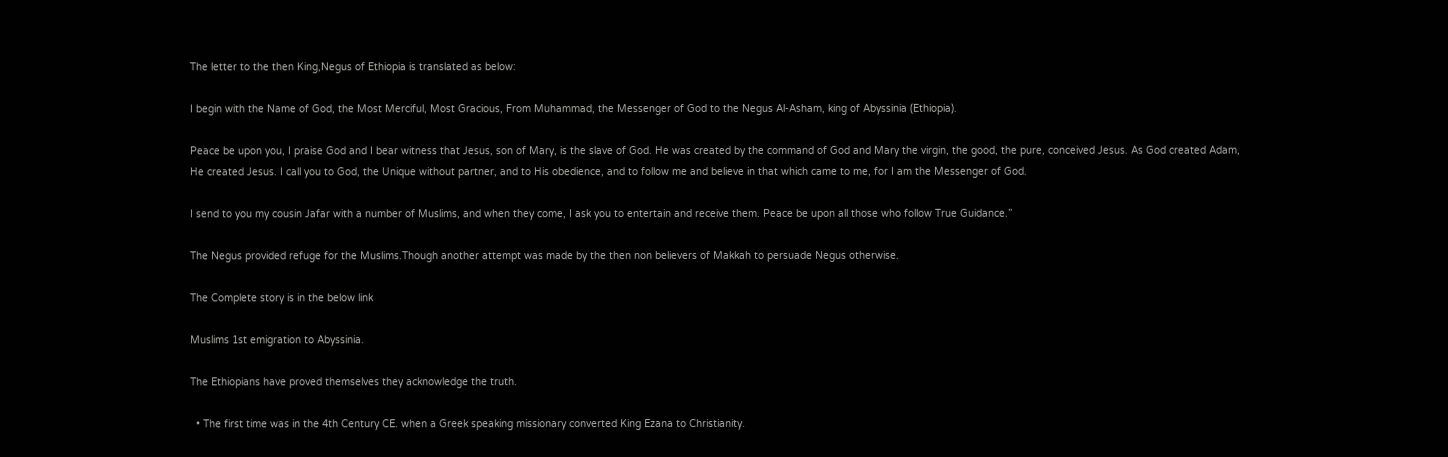The letter to the then King,Negus of Ethiopia is translated as below:

I begin with the Name of God, the Most Merciful, Most Gracious, From Muhammad, the Messenger of God to the Negus Al-Asham, king of Abyssinia (Ethiopia).

Peace be upon you, I praise God and I bear witness that Jesus, son of Mary, is the slave of God. He was created by the command of God and Mary the virgin, the good, the pure, conceived Jesus. As God created Adam, He created Jesus. I call you to God, the Unique without partner, and to His obedience, and to follow me and believe in that which came to me, for I am the Messenger of God.

I send to you my cousin Jafar with a number of Muslims, and when they come, I ask you to entertain and receive them. Peace be upon all those who follow True Guidance.”

The Negus provided refuge for the Muslims.Though another attempt was made by the then non believers of Makkah to persuade Negus otherwise.

The Complete story is in the below link

Muslims 1st emigration to Abyssinia.

The Ethiopians have proved themselves they acknowledge the truth.

  • The first time was in the 4th Century CE. when a Greek speaking missionary converted King Ezana to Christianity.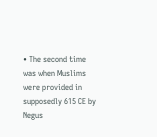• The second time was when Muslims were provided in supposedly 615 CE by Negus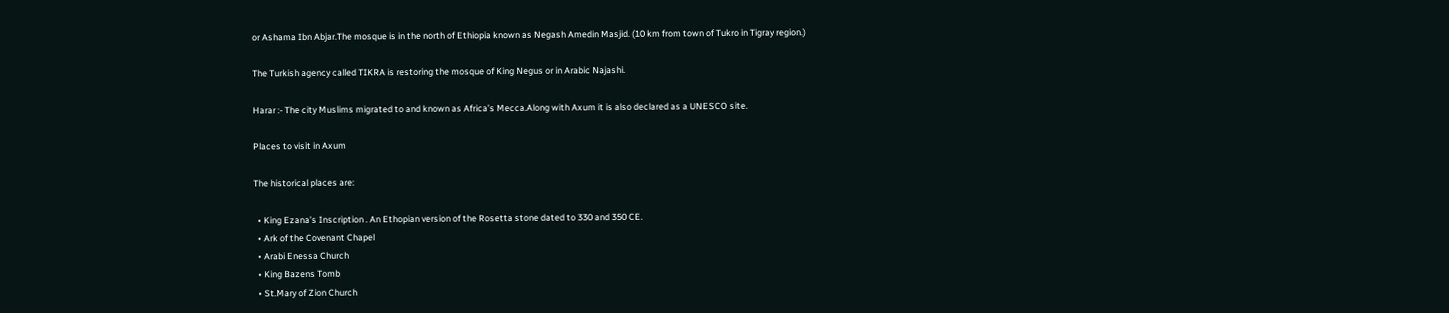or Ashama Ibn Abjar.The mosque is in the north of Ethiopia known as Negash Amedin Masjid. (10 km from town of Tukro in Tigray region.)

The Turkish agency called TIKRA is restoring the mosque of King Negus or in Arabic Najashi.

Harar :- The city Muslims migrated to and known as Africa’s Mecca.Along with Axum it is also declared as a UNESCO site.

Places to visit in Axum

The historical places are:

  • King Ezana’s Inscription . An Ethopian version of the Rosetta stone dated to 330 and 350 CE.
  • Ark of the Covenant Chapel
  • Arabi Enessa Church
  • King Bazens Tomb
  • St.Mary of Zion Church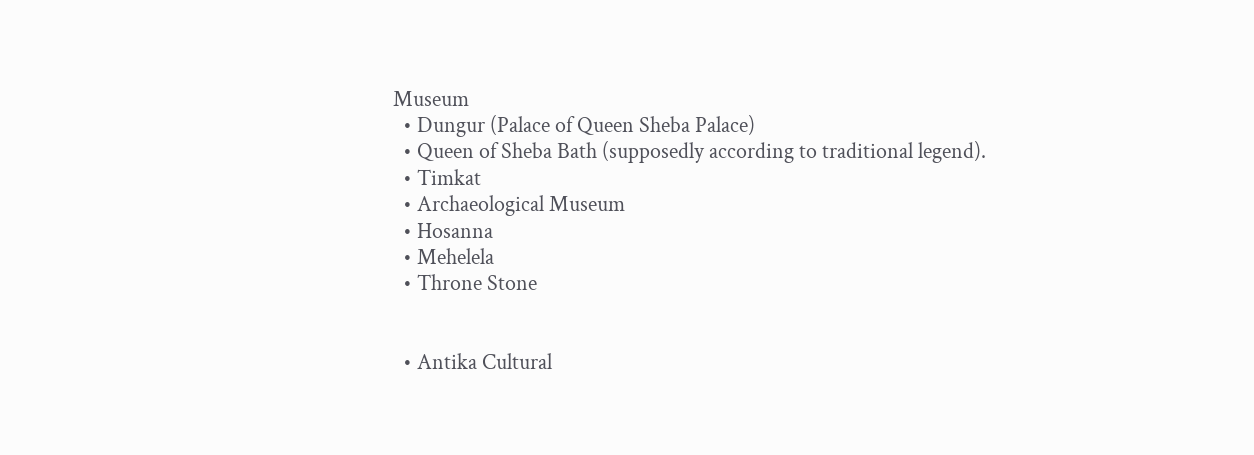Museum
  • Dungur (Palace of Queen Sheba Palace)
  • Queen of Sheba Bath (supposedly according to traditional legend).
  • Timkat
  • Archaeological Museum
  • Hosanna
  • Mehelela
  • Throne Stone


  • Antika Cultural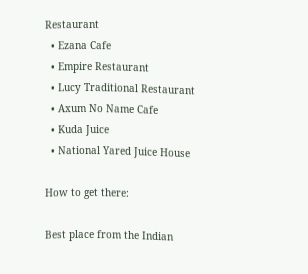Restaurant
  • Ezana Cafe
  • Empire Restaurant
  • Lucy Traditional Restaurant
  • Axum No Name Cafe
  • Kuda Juice
  • National Yared Juice House

How to get there:

Best place from the Indian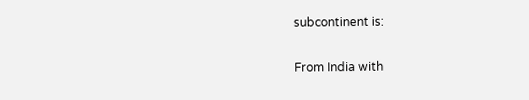subcontinent is:

From India with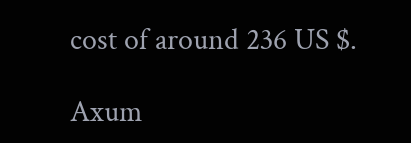cost of around 236 US $.

Axum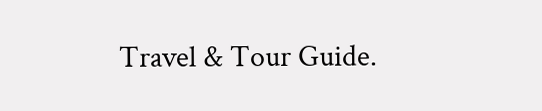Travel & Tour Guide.